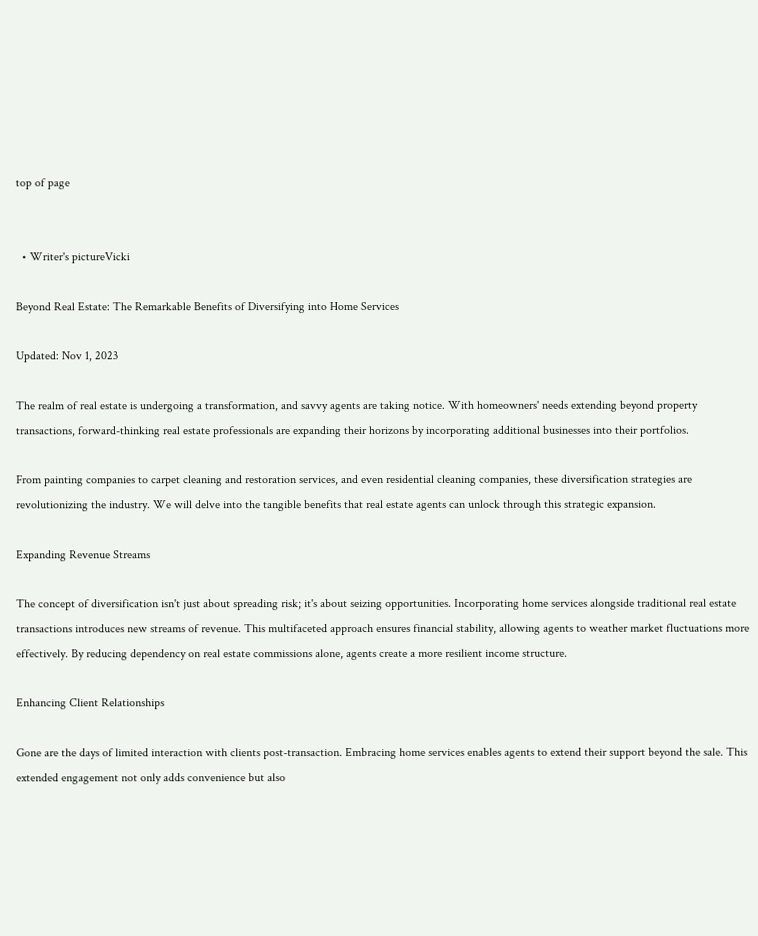top of page


  • Writer's pictureVicki

Beyond Real Estate: The Remarkable Benefits of Diversifying into Home Services

Updated: Nov 1, 2023

The realm of real estate is undergoing a transformation, and savvy agents are taking notice. With homeowners' needs extending beyond property transactions, forward-thinking real estate professionals are expanding their horizons by incorporating additional businesses into their portfolios.

From painting companies to carpet cleaning and restoration services, and even residential cleaning companies, these diversification strategies are revolutionizing the industry. We will delve into the tangible benefits that real estate agents can unlock through this strategic expansion.

Expanding Revenue Streams

The concept of diversification isn't just about spreading risk; it's about seizing opportunities. Incorporating home services alongside traditional real estate transactions introduces new streams of revenue. This multifaceted approach ensures financial stability, allowing agents to weather market fluctuations more effectively. By reducing dependency on real estate commissions alone, agents create a more resilient income structure.

Enhancing Client Relationships

Gone are the days of limited interaction with clients post-transaction. Embracing home services enables agents to extend their support beyond the sale. This extended engagement not only adds convenience but also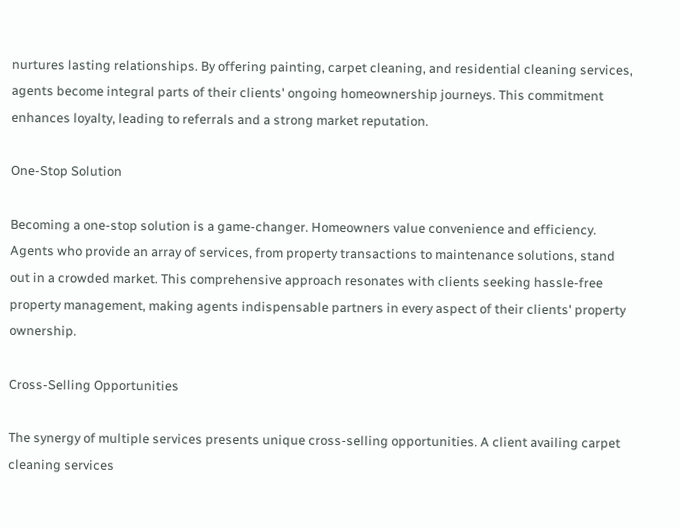nurtures lasting relationships. By offering painting, carpet cleaning, and residential cleaning services, agents become integral parts of their clients' ongoing homeownership journeys. This commitment enhances loyalty, leading to referrals and a strong market reputation.

One-Stop Solution

Becoming a one-stop solution is a game-changer. Homeowners value convenience and efficiency. Agents who provide an array of services, from property transactions to maintenance solutions, stand out in a crowded market. This comprehensive approach resonates with clients seeking hassle-free property management, making agents indispensable partners in every aspect of their clients' property ownership.

Cross-Selling Opportunities

The synergy of multiple services presents unique cross-selling opportunities. A client availing carpet cleaning services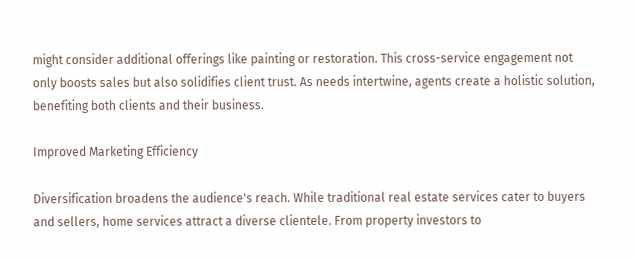might consider additional offerings like painting or restoration. This cross-service engagement not only boosts sales but also solidifies client trust. As needs intertwine, agents create a holistic solution, benefiting both clients and their business.

Improved Marketing Efficiency

Diversification broadens the audience's reach. While traditional real estate services cater to buyers and sellers, home services attract a diverse clientele. From property investors to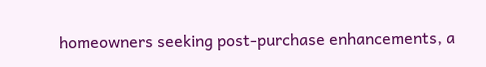homeowners seeking post-purchase enhancements, a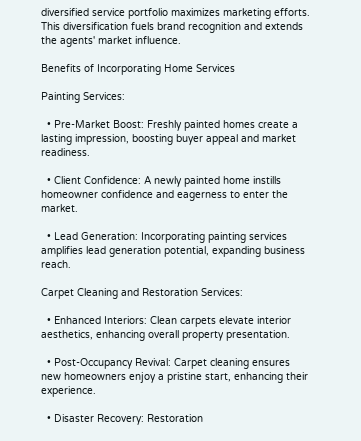diversified service portfolio maximizes marketing efforts. This diversification fuels brand recognition and extends the agents' market influence.

Benefits of Incorporating Home Services

Painting Services:

  • Pre-Market Boost: Freshly painted homes create a lasting impression, boosting buyer appeal and market readiness.

  • Client Confidence: A newly painted home instills homeowner confidence and eagerness to enter the market.

  • Lead Generation: Incorporating painting services amplifies lead generation potential, expanding business reach.

Carpet Cleaning and Restoration Services:

  • Enhanced Interiors: Clean carpets elevate interior aesthetics, enhancing overall property presentation.

  • Post-Occupancy Revival: Carpet cleaning ensures new homeowners enjoy a pristine start, enhancing their experience.

  • Disaster Recovery: Restoration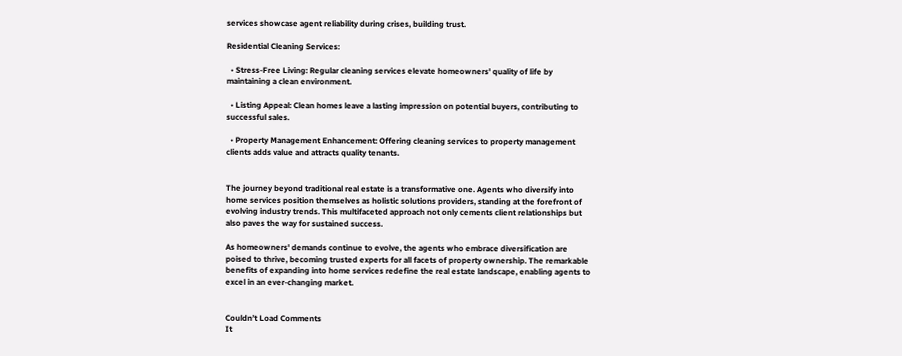services showcase agent reliability during crises, building trust.

Residential Cleaning Services:

  • Stress-Free Living: Regular cleaning services elevate homeowners' quality of life by maintaining a clean environment.

  • Listing Appeal: Clean homes leave a lasting impression on potential buyers, contributing to successful sales.

  • Property Management Enhancement: Offering cleaning services to property management clients adds value and attracts quality tenants.


The journey beyond traditional real estate is a transformative one. Agents who diversify into home services position themselves as holistic solutions providers, standing at the forefront of evolving industry trends. This multifaceted approach not only cements client relationships but also paves the way for sustained success.

As homeowners' demands continue to evolve, the agents who embrace diversification are poised to thrive, becoming trusted experts for all facets of property ownership. The remarkable benefits of expanding into home services redefine the real estate landscape, enabling agents to excel in an ever-changing market.


Couldn’t Load Comments
It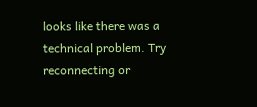looks like there was a technical problem. Try reconnecting or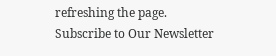refreshing the page.
Subscribe to Our Newsletter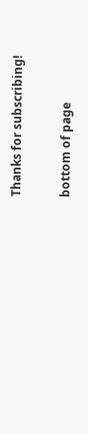Thanks for subscribing!

bottom of page